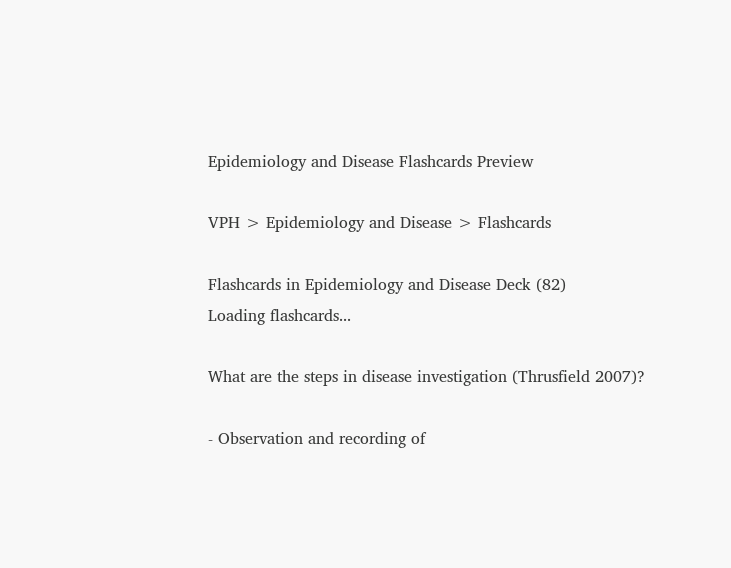Epidemiology and Disease Flashcards Preview

VPH > Epidemiology and Disease > Flashcards

Flashcards in Epidemiology and Disease Deck (82)
Loading flashcards...

What are the steps in disease investigation (Thrusfield 2007)?

- Observation and recording of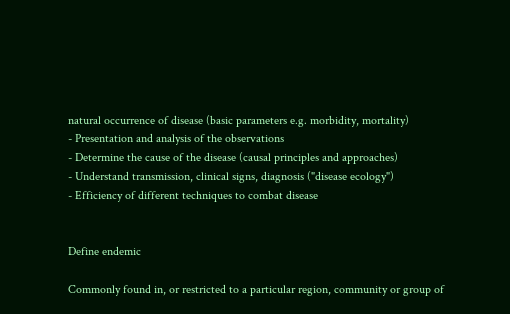natural occurrence of disease (basic parameters e.g. morbidity, mortality)
- Presentation and analysis of the observations
- Determine the cause of the disease (causal principles and approaches)
- Understand transmission, clinical signs, diagnosis ("disease ecology")
- Efficiency of different techniques to combat disease


Define endemic

Commonly found in, or restricted to a particular region, community or group of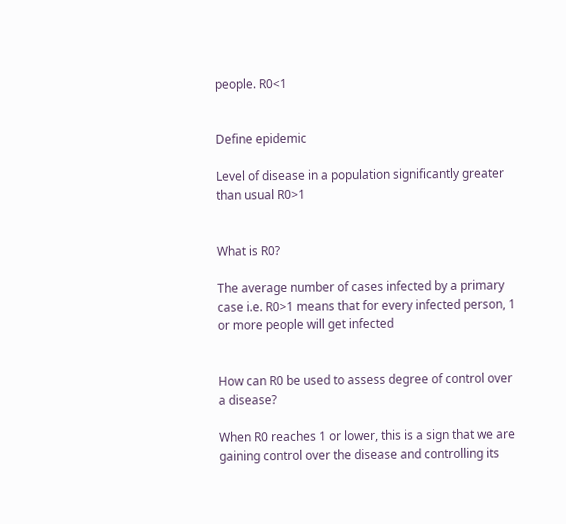people. R0<1


Define epidemic

Level of disease in a population significantly greater than usual R0>1


What is R0?

The average number of cases infected by a primary case i.e. R0>1 means that for every infected person, 1 or more people will get infected


How can R0 be used to assess degree of control over a disease?

When R0 reaches 1 or lower, this is a sign that we are gaining control over the disease and controlling its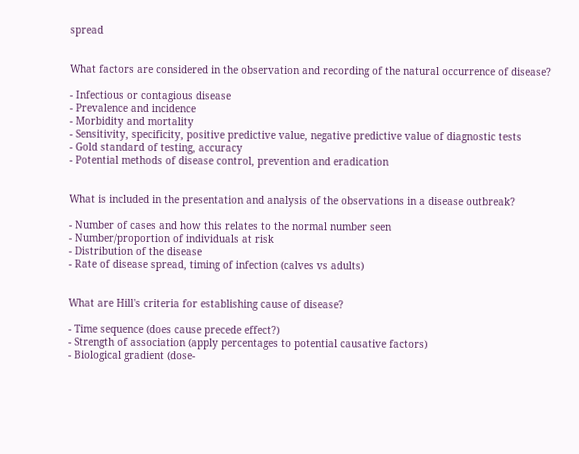spread


What factors are considered in the observation and recording of the natural occurrence of disease?

- Infectious or contagious disease
- Prevalence and incidence
- Morbidity and mortality
- Sensitivity, specificity, positive predictive value, negative predictive value of diagnostic tests
- Gold standard of testing, accuracy
- Potential methods of disease control, prevention and eradication


What is included in the presentation and analysis of the observations in a disease outbreak?

- Number of cases and how this relates to the normal number seen
- Number/proportion of individuals at risk
- Distribution of the disease
- Rate of disease spread, timing of infection (calves vs adults)


What are Hill's criteria for establishing cause of disease?

- Time sequence (does cause precede effect?)
- Strength of association (apply percentages to potential causative factors)
- Biological gradient (dose-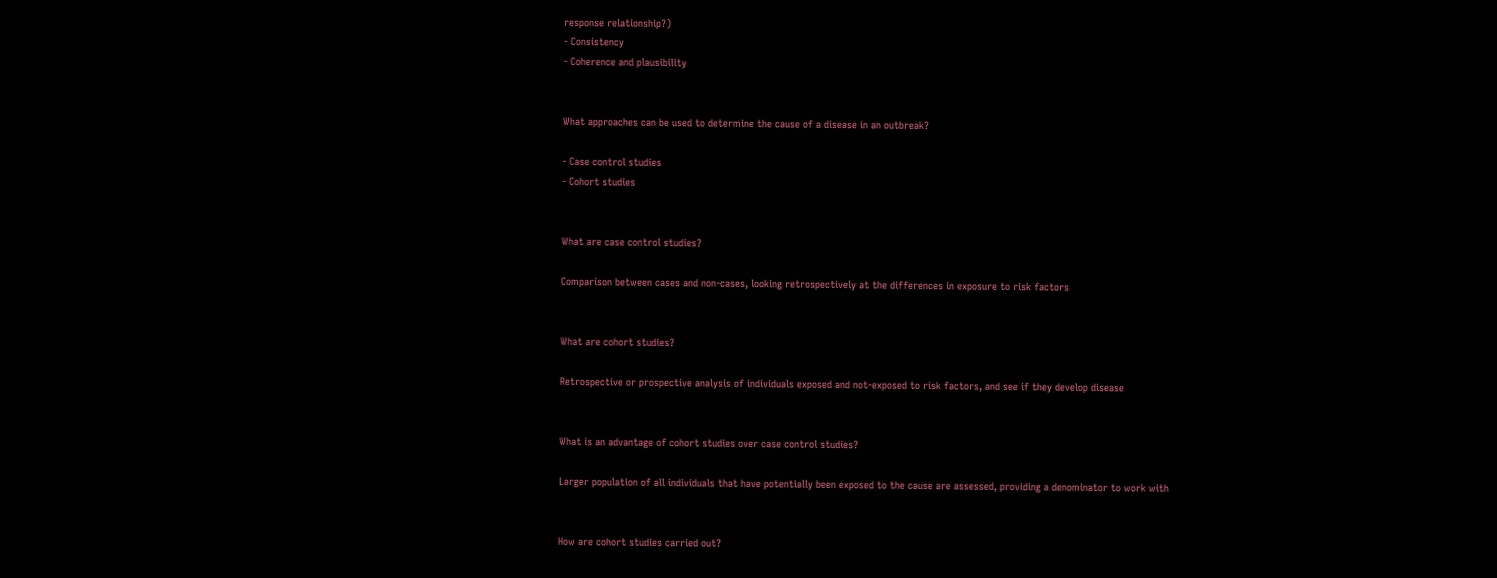response relationship?)
- Consistency
- Coherence and plausibility


What approaches can be used to determine the cause of a disease in an outbreak?

- Case control studies
- Cohort studies


What are case control studies?

Comparison between cases and non-cases, looking retrospectively at the differences in exposure to risk factors


What are cohort studies?

Retrospective or prospective analysis of individuals exposed and not-exposed to risk factors, and see if they develop disease


What is an advantage of cohort studies over case control studies?

Larger population of all individuals that have potentially been exposed to the cause are assessed, providing a denominator to work with


How are cohort studies carried out?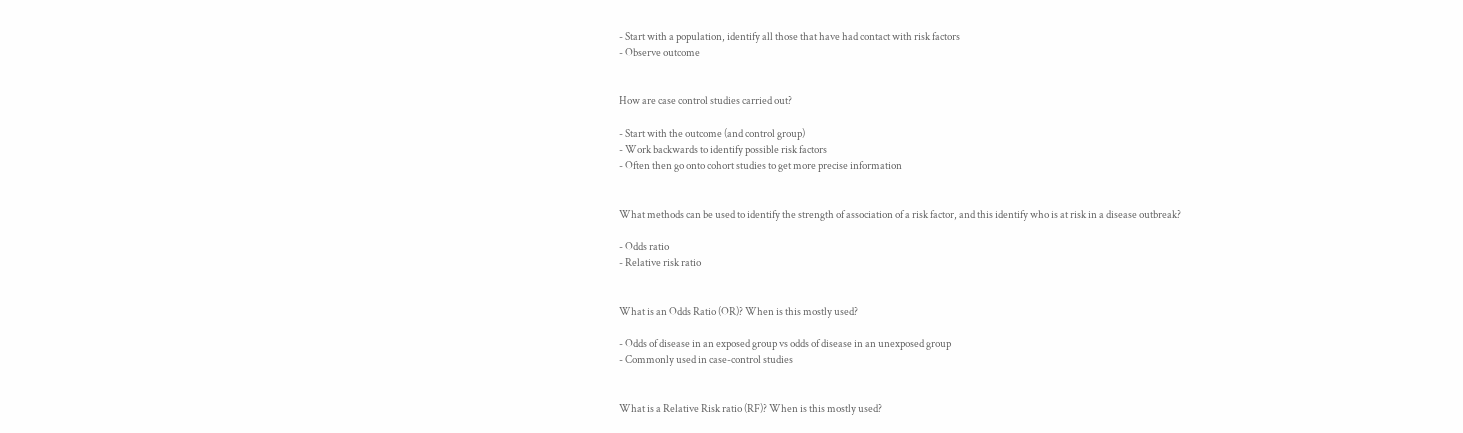- Start with a population, identify all those that have had contact with risk factors
- Observe outcome


How are case control studies carried out?

- Start with the outcome (and control group)
- Work backwards to identify possible risk factors
- Often then go onto cohort studies to get more precise information


What methods can be used to identify the strength of association of a risk factor, and this identify who is at risk in a disease outbreak?

- Odds ratio
- Relative risk ratio


What is an Odds Ratio (OR)? When is this mostly used?

- Odds of disease in an exposed group vs odds of disease in an unexposed group
- Commonly used in case-control studies


What is a Relative Risk ratio (RF)? When is this mostly used?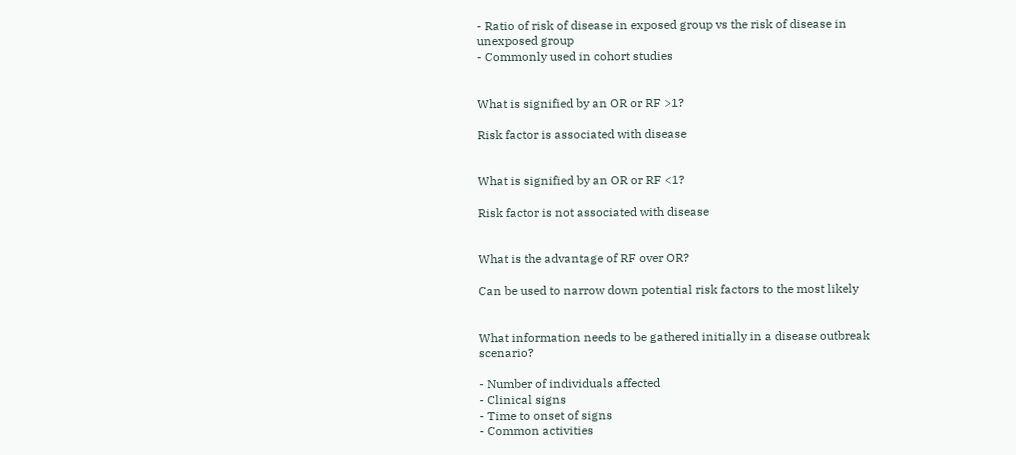- Ratio of risk of disease in exposed group vs the risk of disease in unexposed group
- Commonly used in cohort studies


What is signified by an OR or RF >1?

Risk factor is associated with disease


What is signified by an OR or RF <1?

Risk factor is not associated with disease


What is the advantage of RF over OR?

Can be used to narrow down potential risk factors to the most likely


What information needs to be gathered initially in a disease outbreak scenario?

- Number of individuals affected
- Clinical signs
- Time to onset of signs
- Common activities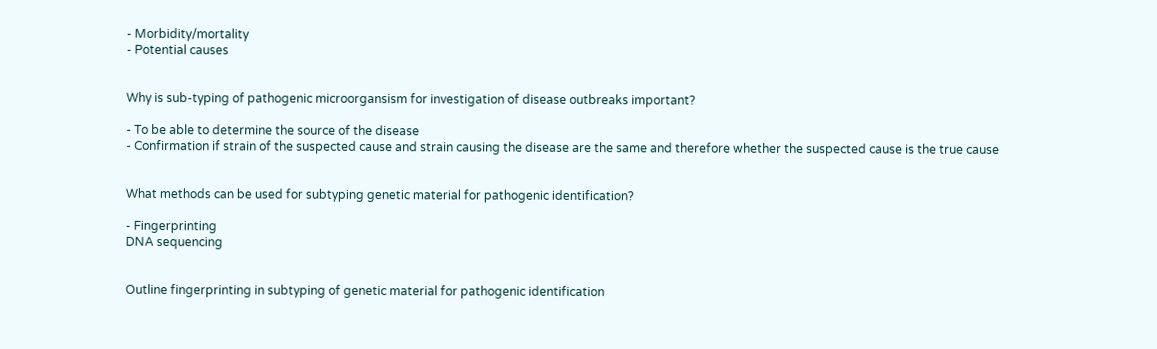- Morbidity/mortality
- Potential causes


Why is sub-typing of pathogenic microorgansism for investigation of disease outbreaks important?

- To be able to determine the source of the disease
- Confirmation if strain of the suspected cause and strain causing the disease are the same and therefore whether the suspected cause is the true cause


What methods can be used for subtyping genetic material for pathogenic identification?

- Fingerprinting
DNA sequencing


Outline fingerprinting in subtyping of genetic material for pathogenic identification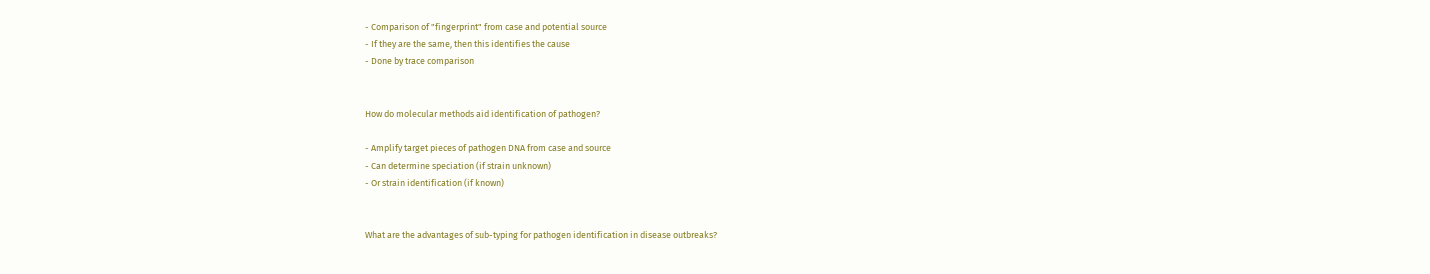- Comparison of "fingerprint" from case and potential source
- If they are the same, then this identifies the cause
- Done by trace comparison


How do molecular methods aid identification of pathogen?

- Amplify target pieces of pathogen DNA from case and source
- Can determine speciation (if strain unknown)
- Or strain identification (if known)


What are the advantages of sub-typing for pathogen identification in disease outbreaks?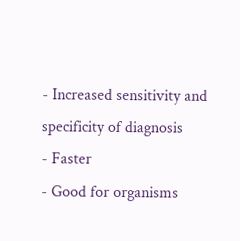- Increased sensitivity and specificity of diagnosis
- Faster
- Good for organisms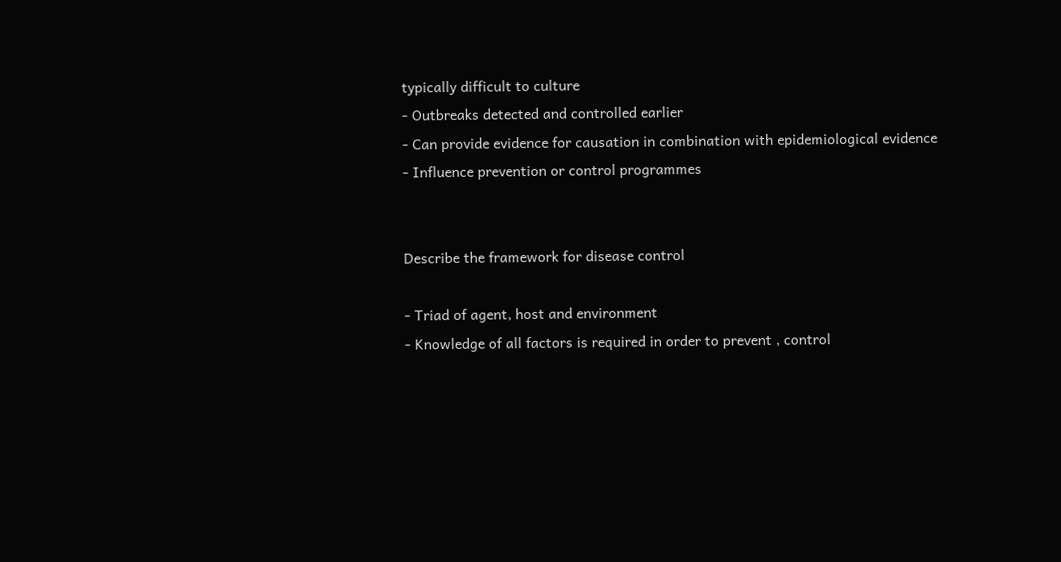typically difficult to culture
- Outbreaks detected and controlled earlier
- Can provide evidence for causation in combination with epidemiological evidence
- Influence prevention or control programmes


Describe the framework for disease control

- Triad of agent, host and environment
- Knowledge of all factors is required in order to prevent , control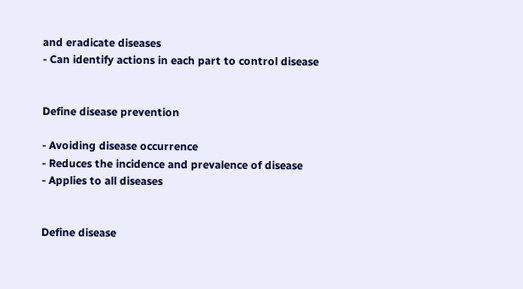and eradicate diseases
- Can identify actions in each part to control disease


Define disease prevention

- Avoiding disease occurrence
- Reduces the incidence and prevalence of disease
- Applies to all diseases


Define disease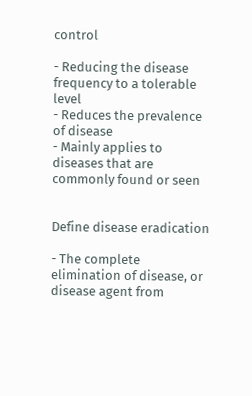control

- Reducing the disease frequency to a tolerable level
- Reduces the prevalence of disease
- Mainly applies to diseases that are commonly found or seen


Define disease eradication

- The complete elimination of disease, or disease agent from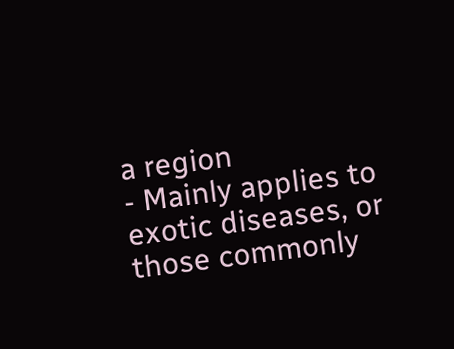a region
- Mainly applies to exotic diseases, or those commonly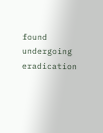found undergoing eradication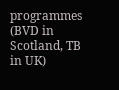programmes (BVD in Scotland, TB in UK)